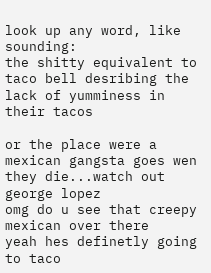look up any word, like sounding:
the shitty equivalent to taco bell desribing the lack of yumminess in their tacos

or the place were a mexican gangsta goes wen they die...watch out george lopez
omg do u see that creepy mexican over there
yeah hes definetly going to taco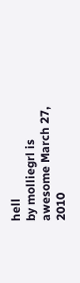hell
by molliegrl is awesome March 27, 2010